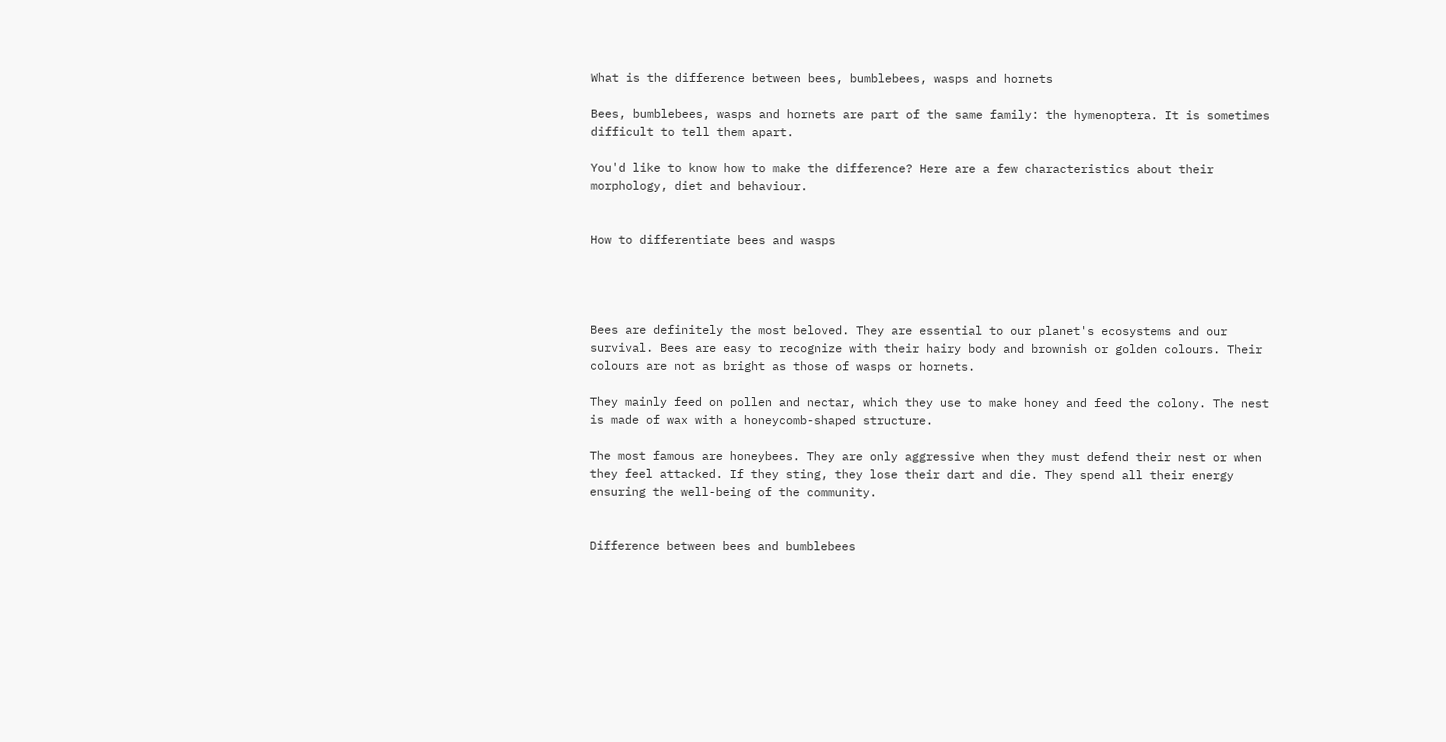What is the difference between bees, bumblebees, wasps and hornets

Bees, bumblebees, wasps and hornets are part of the same family: the hymenoptera. It is sometimes difficult to tell them apart.

You'd like to know how to make the difference? Here are a few characteristics about their morphology, diet and behaviour.


How to differentiate bees and wasps




Bees are definitely the most beloved. They are essential to our planet's ecosystems and our survival. Bees are easy to recognize with their hairy body and brownish or golden colours. Their colours are not as bright as those of wasps or hornets.

They mainly feed on pollen and nectar, which they use to make honey and feed the colony. The nest is made of wax with a honeycomb-shaped structure.

The most famous are honeybees. They are only aggressive when they must defend their nest or when they feel attacked. If they sting, they lose their dart and die. They spend all their energy ensuring the well-being of the community.


Difference between bees and bumblebees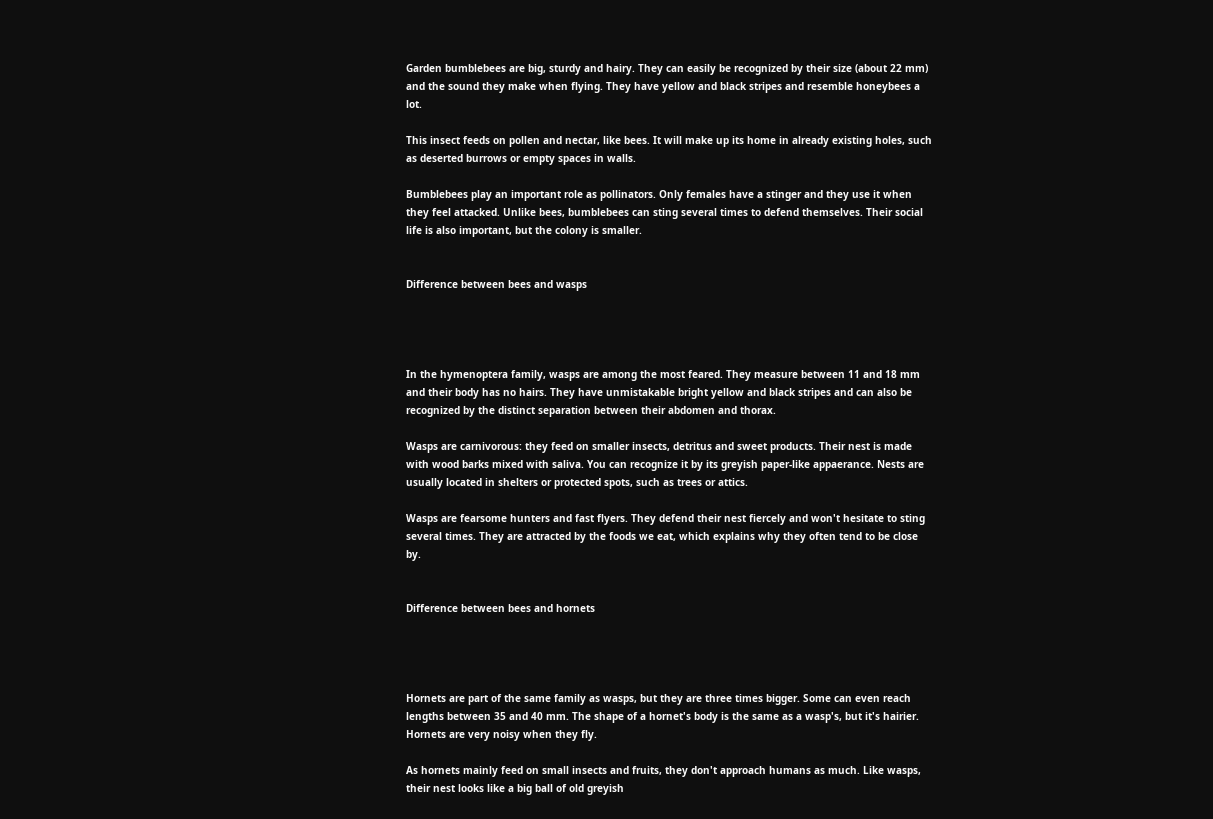Garden bumblebees are big, sturdy and hairy. They can easily be recognized by their size (about 22 mm) and the sound they make when flying. They have yellow and black stripes and resemble honeybees a lot.

This insect feeds on pollen and nectar, like bees. It will make up its home in already existing holes, such as deserted burrows or empty spaces in walls.

Bumblebees play an important role as pollinators. Only females have a stinger and they use it when they feel attacked. Unlike bees, bumblebees can sting several times to defend themselves. Their social life is also important, but the colony is smaller.


Difference between bees and wasps




In the hymenoptera family, wasps are among the most feared. They measure between 11 and 18 mm and their body has no hairs. They have unmistakable bright yellow and black stripes and can also be recognized by the distinct separation between their abdomen and thorax.

Wasps are carnivorous: they feed on smaller insects, detritus and sweet products. Their nest is made with wood barks mixed with saliva. You can recognize it by its greyish paper-like appaerance. Nests are usually located in shelters or protected spots, such as trees or attics.

Wasps are fearsome hunters and fast flyers. They defend their nest fiercely and won't hesitate to sting several times. They are attracted by the foods we eat, which explains why they often tend to be close by.


Difference between bees and hornets




Hornets are part of the same family as wasps, but they are three times bigger. Some can even reach lengths between 35 and 40 mm. The shape of a hornet's body is the same as a wasp's, but it's hairier. Hornets are very noisy when they fly.

As hornets mainly feed on small insects and fruits, they don't approach humans as much. Like wasps, their nest looks like a big ball of old greyish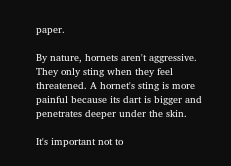paper.

By nature, hornets aren't aggressive. They only sting when they feel threatened. A hornet's sting is more painful because its dart is bigger and penetrates deeper under the skin.

It's important not to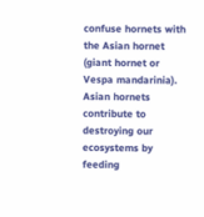confuse hornets with the Asian hornet (giant hornet or Vespa mandarinia). Asian hornets contribute to destroying our ecosystems by feeding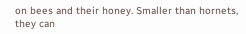on bees and their honey. Smaller than hornets, they can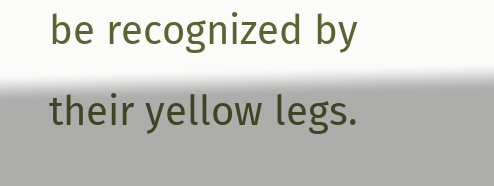be recognized by their yellow legs.